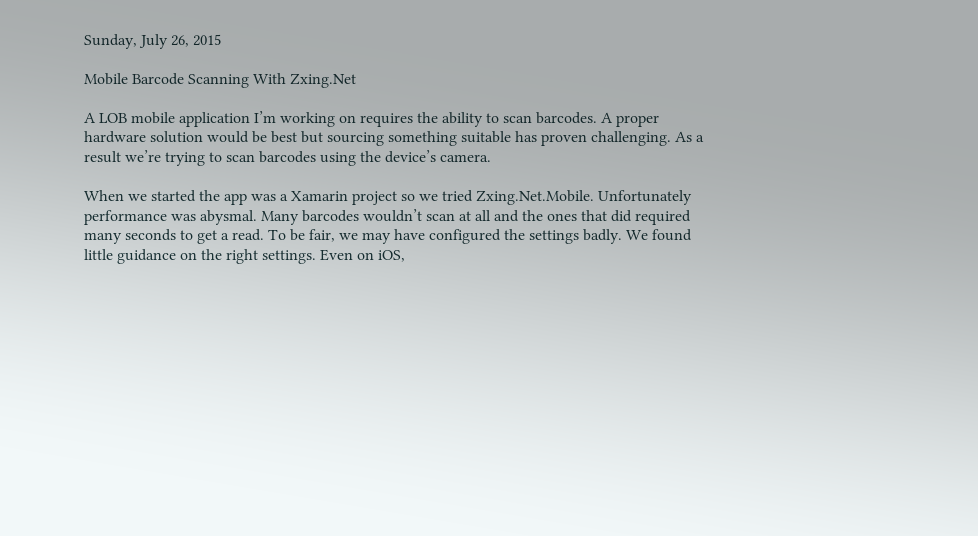Sunday, July 26, 2015

Mobile Barcode Scanning With Zxing.Net

A LOB mobile application I’m working on requires the ability to scan barcodes. A proper hardware solution would be best but sourcing something suitable has proven challenging. As a result we’re trying to scan barcodes using the device’s camera.

When we started the app was a Xamarin project so we tried Zxing.Net.Mobile. Unfortunately performance was abysmal. Many barcodes wouldn’t scan at all and the ones that did required many seconds to get a read. To be fair, we may have configured the settings badly. We found little guidance on the right settings. Even on iOS,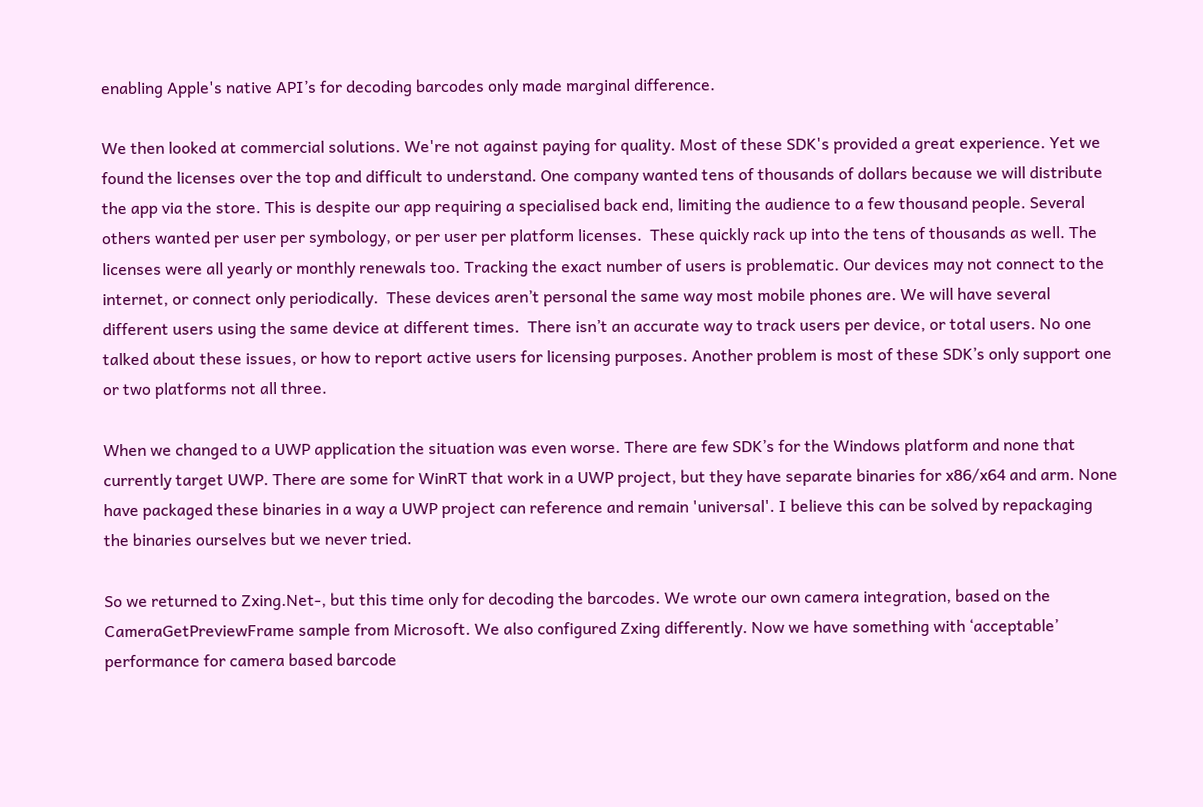enabling Apple's native API’s for decoding barcodes only made marginal difference.

We then looked at commercial solutions. We're not against paying for quality. Most of these SDK's provided a great experience. Yet we found the licenses over the top and difficult to understand. One company wanted tens of thousands of dollars because we will distribute the app via the store. This is despite our app requiring a specialised back end, limiting the audience to a few thousand people. Several others wanted per user per symbology, or per user per platform licenses.  These quickly rack up into the tens of thousands as well. The licenses were all yearly or monthly renewals too. Tracking the exact number of users is problematic. Our devices may not connect to the internet, or connect only periodically.  These devices aren’t personal the same way most mobile phones are. We will have several different users using the same device at different times.  There isn’t an accurate way to track users per device, or total users. No one talked about these issues, or how to report active users for licensing purposes. Another problem is most of these SDK’s only support one or two platforms not all three.

When we changed to a UWP application the situation was even worse. There are few SDK’s for the Windows platform and none that currently target UWP. There are some for WinRT that work in a UWP project, but they have separate binaries for x86/x64 and arm. None have packaged these binaries in a way a UWP project can reference and remain 'universal'. I believe this can be solved by repackaging the binaries ourselves but we never tried.

So we returned to Zxing.Net-, but this time only for decoding the barcodes. We wrote our own camera integration, based on the CameraGetPreviewFrame sample from Microsoft. We also configured Zxing differently. Now we have something with ‘acceptable’ performance for camera based barcode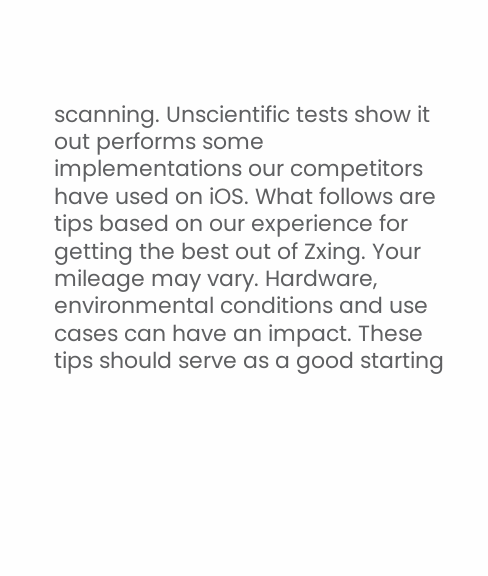scanning. Unscientific tests show it out performs some implementations our competitors have used on iOS. What follows are tips based on our experience for getting the best out of Zxing. Your mileage may vary. Hardware, environmental conditions and use cases can have an impact. These tips should serve as a good starting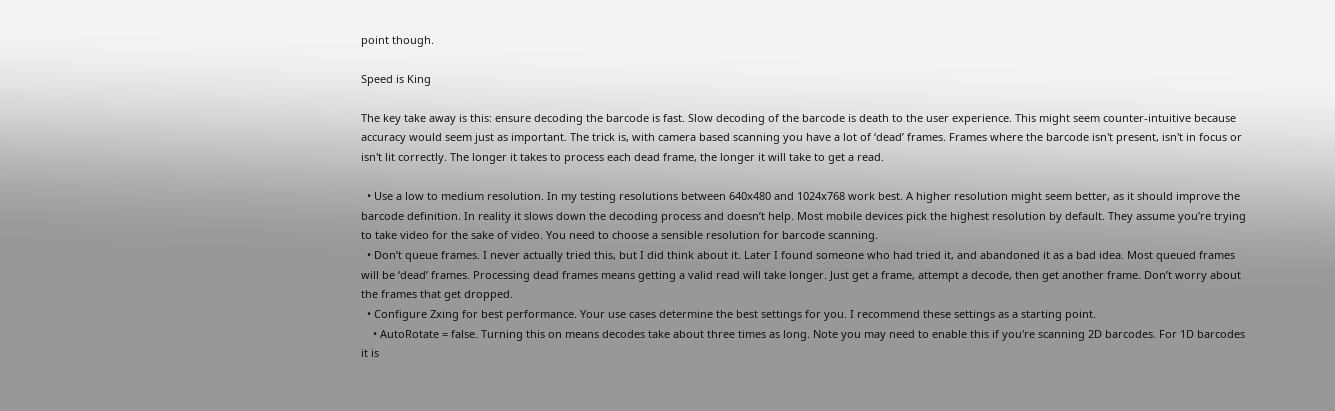point though.

Speed is King

The key take away is this: ensure decoding the barcode is fast. Slow decoding of the barcode is death to the user experience. This might seem counter-intuitive because accuracy would seem just as important. The trick is, with camera based scanning you have a lot of ‘dead’ frames. Frames where the barcode isn't present, isn't in focus or isn't lit correctly. The longer it takes to process each dead frame, the longer it will take to get a read.

  • Use a low to medium resolution. In my testing resolutions between 640x480 and 1024x768 work best. A higher resolution might seem better, as it should improve the barcode definition. In reality it slows down the decoding process and doesn’t help. Most mobile devices pick the highest resolution by default. They assume you’re trying to take video for the sake of video. You need to choose a sensible resolution for barcode scanning.
  • Don’t queue frames. I never actually tried this, but I did think about it. Later I found someone who had tried it, and abandoned it as a bad idea. Most queued frames will be ‘dead’ frames. Processing dead frames means getting a valid read will take longer. Just get a frame, attempt a decode, then get another frame. Don’t worry about the frames that get dropped.
  • Configure Zxing for best performance. Your use cases determine the best settings for you. I recommend these settings as a starting point.
    • AutoRotate = false. Turning this on means decodes take about three times as long. Note you may need to enable this if you're scanning 2D barcodes. For 1D barcodes it is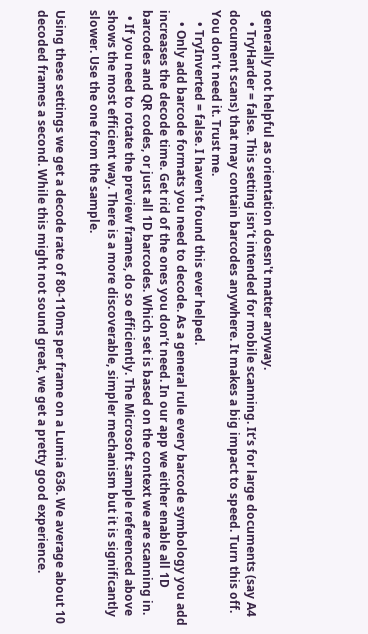generally not helpful as orientation doesn't matter anyway.
    • TryHarder = false. This setting isn’t intended for mobile scanning. It’s for large documents (say A4 document scans) that may contain barcodes anywhere. It makes a big impact to speed. Turn this off. You don’t need it. Trust me.
    • TryInverted = false. I haven't found this ever helped.
    • Only add barcode formats you need to decode. As a general rule every barcode symbology you add increases the decode time. Get rid of the ones you don’t need. In our app we either enable all 1D barcodes and QR codes, or just all 1D barcodes. Which set is based on the context we are scanning in.
  • If you need to rotate the preview frames, do so efficiently. The Microsoft sample referenced above shows the most efficient way. There is a more discoverable, simpler mechanism but it is significantly slower. Use the one from the sample.

Using these settings we get a decode rate of 80-110ms per frame on a Lumia 636. We average about 10 decoded frames a second. While this might not sound great, we get a pretty good experience.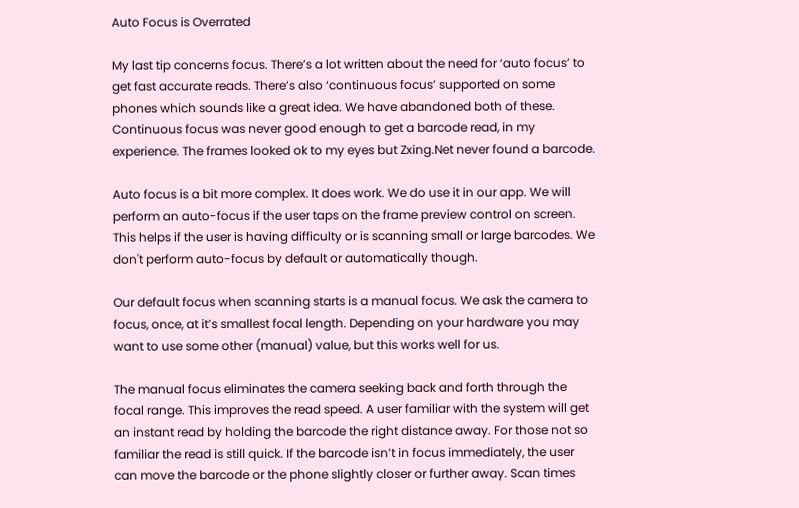Auto Focus is Overrated

My last tip concerns focus. There’s a lot written about the need for ‘auto focus’ to get fast accurate reads. There’s also ‘continuous focus’ supported on some phones which sounds like a great idea. We have abandoned both of these. Continuous focus was never good enough to get a barcode read, in my experience. The frames looked ok to my eyes but Zxing.Net never found a barcode.

Auto focus is a bit more complex. It does work. We do use it in our app. We will perform an auto-focus if the user taps on the frame preview control on screen. This helps if the user is having difficulty or is scanning small or large barcodes. We don't perform auto-focus by default or automatically though.

Our default focus when scanning starts is a manual focus. We ask the camera to focus, once, at it’s smallest focal length. Depending on your hardware you may want to use some other (manual) value, but this works well for us.

The manual focus eliminates the camera seeking back and forth through the focal range. This improves the read speed. A user familiar with the system will get an instant read by holding the barcode the right distance away. For those not so familiar the read is still quick. If the barcode isn’t in focus immediately, the user can move the barcode or the phone slightly closer or further away. Scan times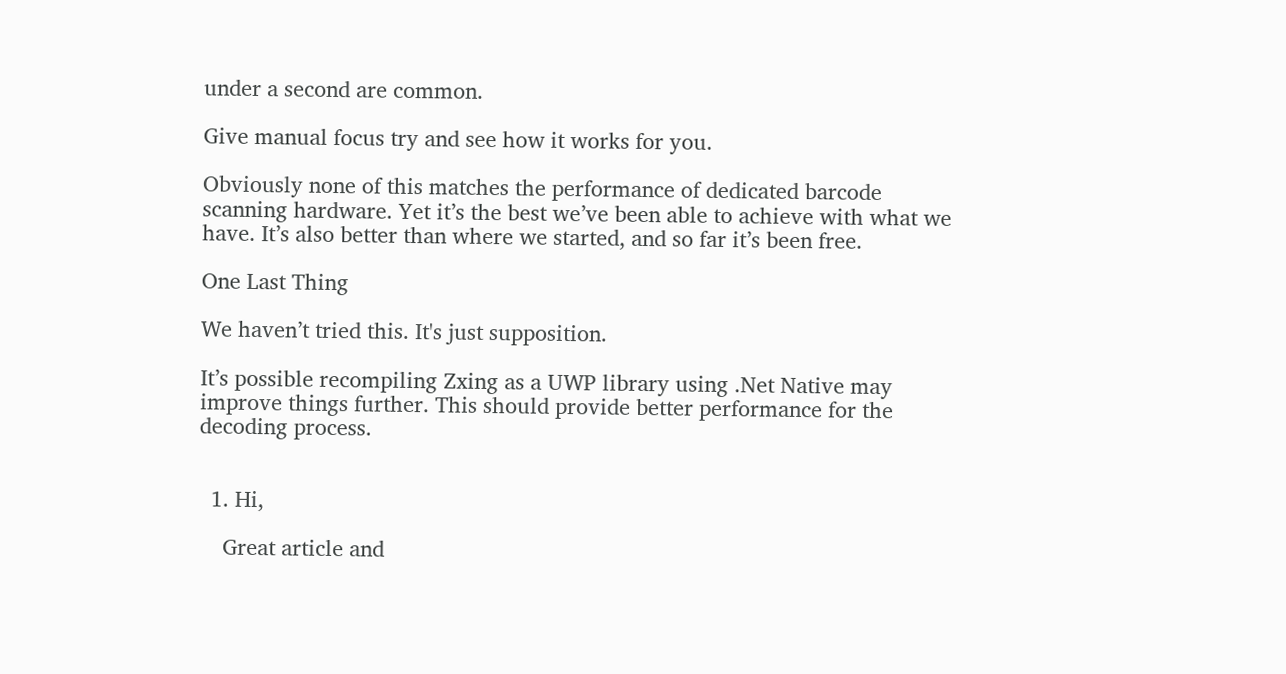under a second are common.

Give manual focus try and see how it works for you.

Obviously none of this matches the performance of dedicated barcode scanning hardware. Yet it’s the best we’ve been able to achieve with what we have. It’s also better than where we started, and so far it’s been free.

One Last Thing

We haven’t tried this. It's just supposition.

It’s possible recompiling Zxing as a UWP library using .Net Native may improve things further. This should provide better performance for the decoding process.


  1. Hi,

    Great article and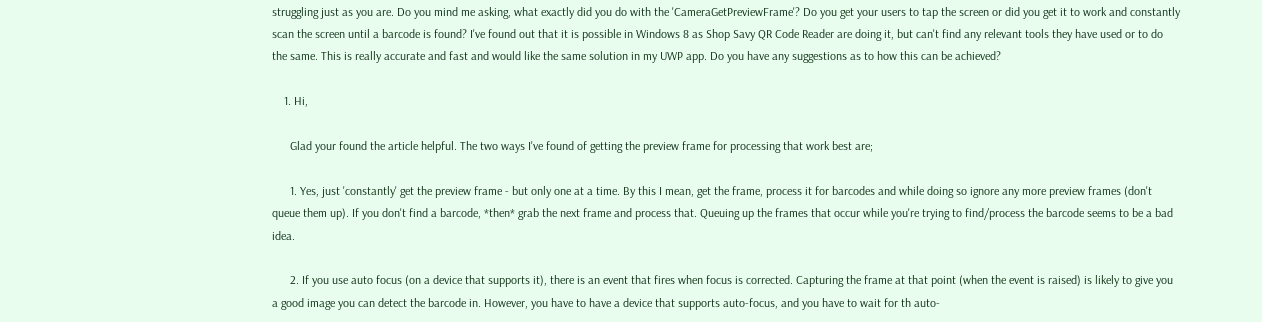struggling just as you are. Do you mind me asking, what exactly did you do with the 'CameraGetPreviewFrame'? Do you get your users to tap the screen or did you get it to work and constantly scan the screen until a barcode is found? I've found out that it is possible in Windows 8 as Shop Savy QR Code Reader are doing it, but can't find any relevant tools they have used or to do the same. This is really accurate and fast and would like the same solution in my UWP app. Do you have any suggestions as to how this can be achieved?

    1. Hi,

      Glad your found the article helpful. The two ways I've found of getting the preview frame for processing that work best are;

      1. Yes, just 'constantly' get the preview frame - but only one at a time. By this I mean, get the frame, process it for barcodes and while doing so ignore any more preview frames (don't queue them up). If you don't find a barcode, *then* grab the next frame and process that. Queuing up the frames that occur while you're trying to find/process the barcode seems to be a bad idea.

      2. If you use auto focus (on a device that supports it), there is an event that fires when focus is corrected. Capturing the frame at that point (when the event is raised) is likely to give you a good image you can detect the barcode in. However, you have to have a device that supports auto-focus, and you have to wait for th auto-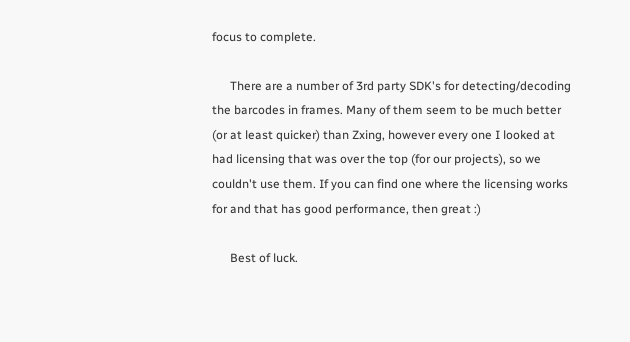focus to complete.

      There are a number of 3rd party SDK's for detecting/decoding the barcodes in frames. Many of them seem to be much better (or at least quicker) than Zxing, however every one I looked at had licensing that was over the top (for our projects), so we couldn't use them. If you can find one where the licensing works for and that has good performance, then great :)

      Best of luck.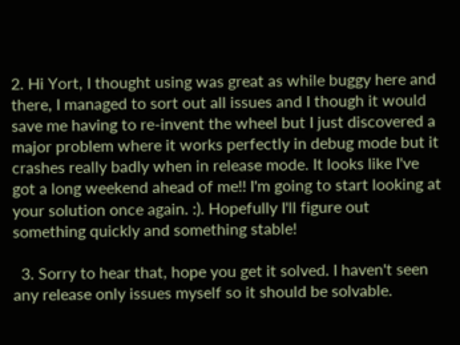2. Hi Yort, I thought using was great as while buggy here and there, I managed to sort out all issues and I though it would save me having to re-invent the wheel but I just discovered a major problem where it works perfectly in debug mode but it crashes really badly when in release mode. It looks like I've got a long weekend ahead of me!! I'm going to start looking at your solution once again. :). Hopefully I'll figure out something quickly and something stable!

  3. Sorry to hear that, hope you get it solved. I haven't seen any release only issues myself so it should be solvable.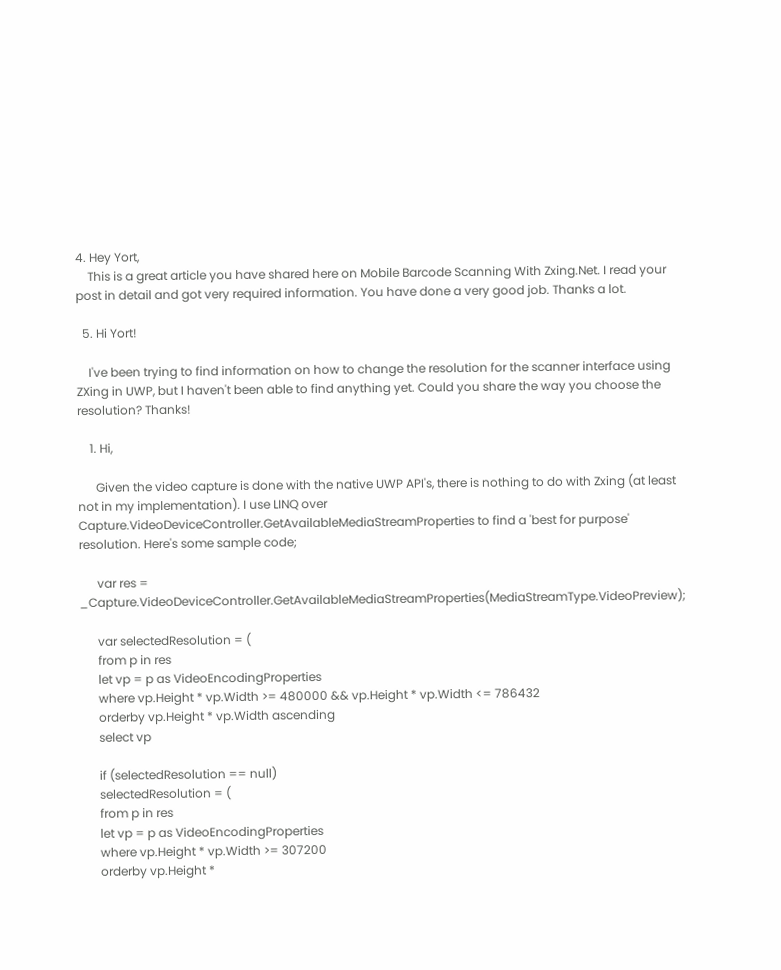4. Hey Yort,
    This is a great article you have shared here on Mobile Barcode Scanning With Zxing.Net. I read your post in detail and got very required information. You have done a very good job. Thanks a lot.

  5. Hi Yort!

    I've been trying to find information on how to change the resolution for the scanner interface using ZXing in UWP, but I haven't been able to find anything yet. Could you share the way you choose the resolution? Thanks!

    1. Hi,

      Given the video capture is done with the native UWP API's, there is nothing to do with Zxing (at least not in my implementation). I use LINQ over Capture.VideoDeviceController.GetAvailableMediaStreamProperties to find a 'best for purpose' resolution. Here's some sample code;

      var res = _Capture.VideoDeviceController.GetAvailableMediaStreamProperties(MediaStreamType.VideoPreview);

      var selectedResolution = (
      from p in res
      let vp = p as VideoEncodingProperties
      where vp.Height * vp.Width >= 480000 && vp.Height * vp.Width <= 786432
      orderby vp.Height * vp.Width ascending
      select vp

      if (selectedResolution == null)
      selectedResolution = (
      from p in res
      let vp = p as VideoEncodingProperties
      where vp.Height * vp.Width >= 307200
      orderby vp.Height *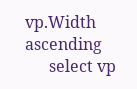vp.Width ascending
      select vp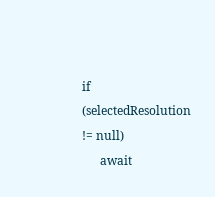if (selectedResolution != null)
      await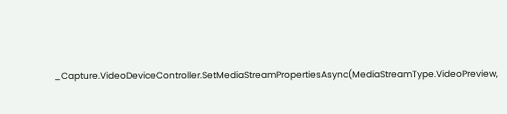_Capture.VideoDeviceController.SetMediaStreamPropertiesAsync(MediaStreamType.VideoPreview,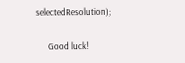selectedResolution);

      Good luck!